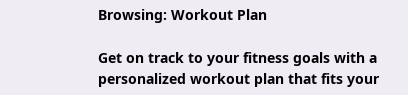Browsing: Workout Plan

Get on track to your fitness goals with a personalized workout plan that fits your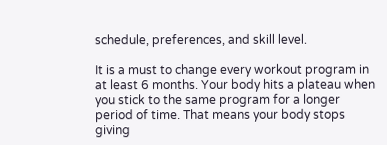schedule, preferences, and skill level.

It is a must to change every workout program in at least 6 months. Your body hits a plateau when you stick to the same program for a longer period of time. That means your body stops giving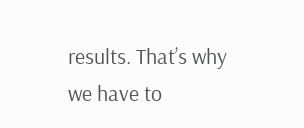results. That’s why we have to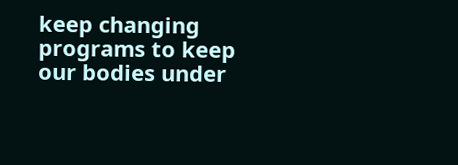keep changing programs to keep our bodies under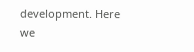development. Here we